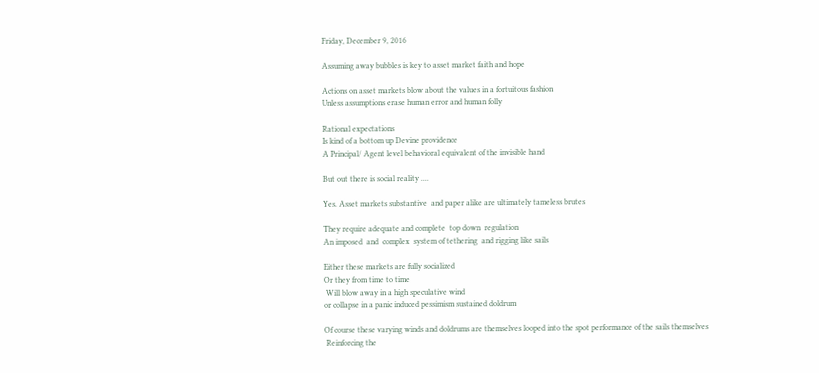Friday, December 9, 2016

Assuming away bubbles is key to asset market faith and hope

Actions on asset markets blow about the values in a fortuitous fashion
Unless assumptions erase human error and human folly

Rational expectations
Is kind of a bottom up Devine providence
A Principal/ Agent level behavioral equivalent of the invisible hand

But out there is social reality ....

Yes. Asset markets substantive  and paper alike are ultimately tameless brutes

They require adequate and complete  top down  regulation
An imposed  and  complex  system of tethering  and rigging like sails

Either these markets are fully socialized
Or they from time to time
 Will blow away in a high speculative wind
or collapse in a panic induced pessimism sustained doldrum

Of course these varying winds and doldrums are themselves looped into the spot performance of the sails themselves
 Reinforcing the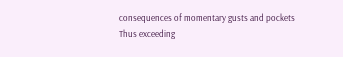consequences of momentary gusts and pockets
Thus exceeding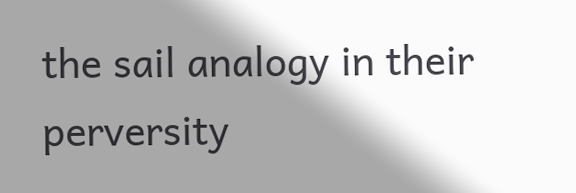the sail analogy in their perversity